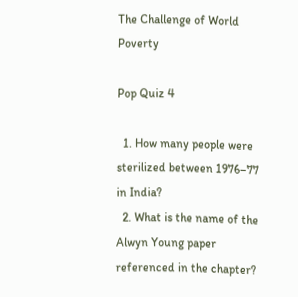The Challenge of World Poverty

Pop Quiz 4

  1. How many people were sterilized between 1976–77 in India?
  2. What is the name of the Alwyn Young paper referenced in the chapter?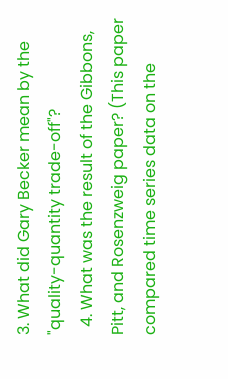3. What did Gary Becker mean by the "quality-quantity trade-off"?
  4. What was the result of the Gibbons, Pitt, and Rosenzweig paper? (This paper compared time series data on the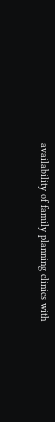availability of family planning clinics with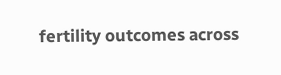fertility outcomes across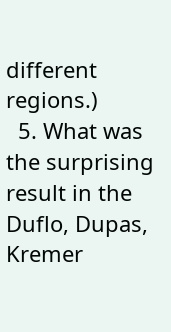different regions.)
  5. What was the surprising result in the Duflo, Dupas, Kremer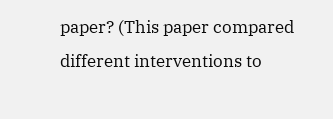paper? (This paper compared different interventions to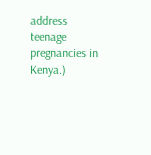address teenage pregnancies in Kenya.)